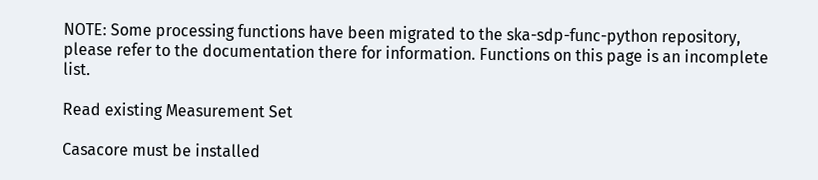NOTE: Some processing functions have been migrated to the ska-sdp-func-python repository, please refer to the documentation there for information. Functions on this page is an incomplete list.

Read existing Measurement Set

Casacore must be installed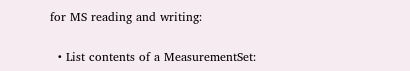for MS reading and writing:

  • List contents of a MeasurementSet: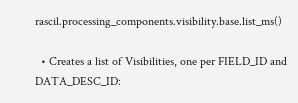rascil.processing_components.visibility.base.list_ms()

  • Creates a list of Visibilities, one per FIELD_ID and DATA_DESC_ID: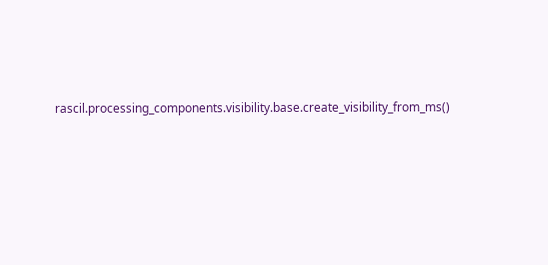rascil.processing_components.visibility.base.create_visibility_from_ms()